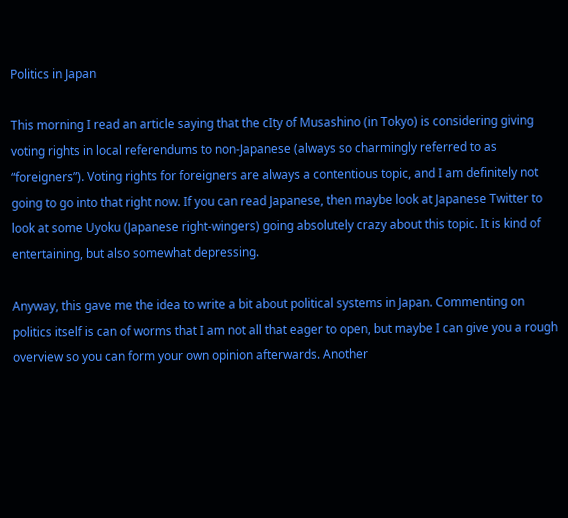Politics in Japan

This morning I read an article saying that the cIty of Musashino (in Tokyo) is considering giving voting rights in local referendums to non-Japanese (always so charmingly referred to as “foreigners”). Voting rights for foreigners are always a contentious topic, and I am definitely not going to go into that right now. If you can read Japanese, then maybe look at Japanese Twitter to look at some Uyoku (Japanese right-wingers) going absolutely crazy about this topic. It is kind of entertaining, but also somewhat depressing.

Anyway, this gave me the idea to write a bit about political systems in Japan. Commenting on politics itself is can of worms that I am not all that eager to open, but maybe I can give you a rough overview so you can form your own opinion afterwards. Another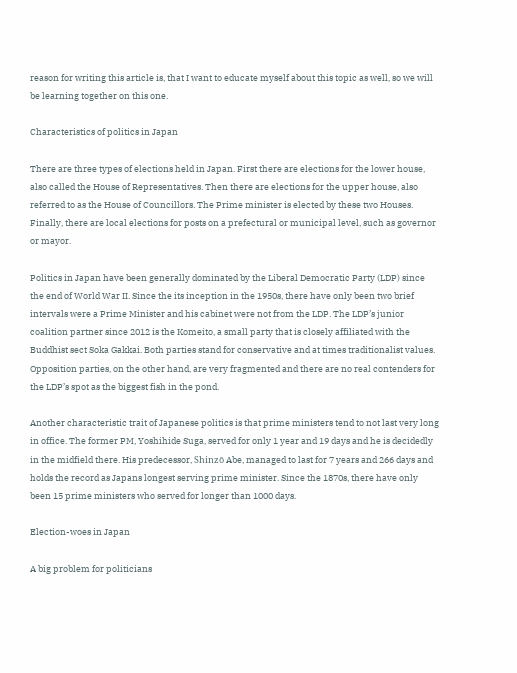reason for writing this article is, that I want to educate myself about this topic as well, so we will be learning together on this one.

Characteristics of politics in Japan

There are three types of elections held in Japan. First there are elections for the lower house, also called the House of Representatives. Then there are elections for the upper house, also referred to as the House of Councillors. The Prime minister is elected by these two Houses. Finally, there are local elections for posts on a prefectural or municipal level, such as governor or mayor.

Politics in Japan have been generally dominated by the Liberal Democratic Party (LDP) since the end of World War II. Since the its inception in the 1950s, there have only been two brief intervals were a Prime Minister and his cabinet were not from the LDP. The LDP’s junior coalition partner since 2012 is the Komeito, a small party that is closely affiliated with the Buddhist sect Soka Gakkai. Both parties stand for conservative and at times traditionalist values. Opposition parties, on the other hand, are very fragmented and there are no real contenders for the LDP’s spot as the biggest fish in the pond.

Another characteristic trait of Japanese politics is that prime ministers tend to not last very long in office. The former PM, Yoshihide Suga, served for only 1 year and 19 days and he is decidedly in the midfield there. His predecessor, Shinzō Abe, managed to last for 7 years and 266 days and holds the record as Japans longest serving prime minister. Since the 1870s, there have only been 15 prime ministers who served for longer than 1000 days.

Election-woes in Japan

A big problem for politicians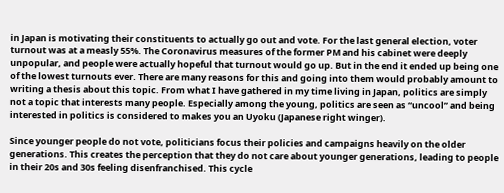in Japan is motivating their constituents to actually go out and vote. For the last general election, voter turnout was at a measly 55%. The Coronavirus measures of the former PM and his cabinet were deeply unpopular, and people were actually hopeful that turnout would go up. But in the end it ended up being one of the lowest turnouts ever. There are many reasons for this and going into them would probably amount to writing a thesis about this topic. From what I have gathered in my time living in Japan, politics are simply not a topic that interests many people. Especially among the young, politics are seen as “uncool” and being interested in politics is considered to makes you an Uyoku (Japanese right winger).

Since younger people do not vote, politicians focus their policies and campaigns heavily on the older generations. This creates the perception that they do not care about younger generations, leading to people in their 20s and 30s feeling disenfranchised. This cycle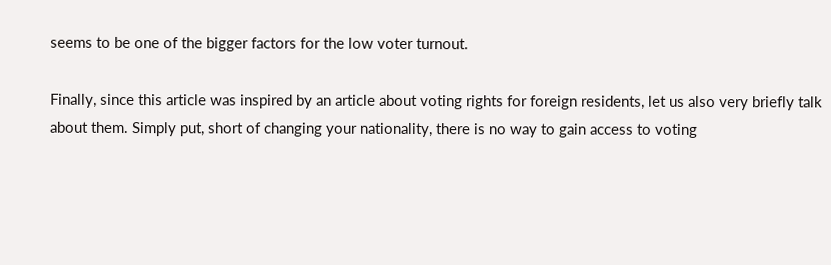seems to be one of the bigger factors for the low voter turnout.

Finally, since this article was inspired by an article about voting rights for foreign residents, let us also very briefly talk about them. Simply put, short of changing your nationality, there is no way to gain access to voting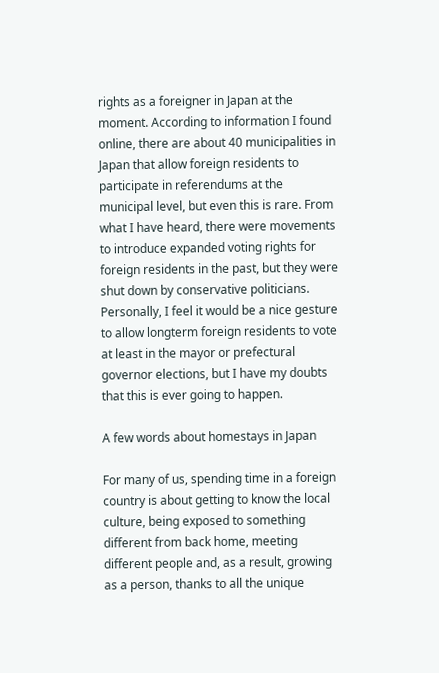rights as a foreigner in Japan at the moment. According to information I found online, there are about 40 municipalities in Japan that allow foreign residents to participate in referendums at the municipal level, but even this is rare. From what I have heard, there were movements to introduce expanded voting rights for foreign residents in the past, but they were shut down by conservative politicians. Personally, I feel it would be a nice gesture to allow longterm foreign residents to vote at least in the mayor or prefectural governor elections, but I have my doubts that this is ever going to happen.

A few words about homestays in Japan

For many of us, spending time in a foreign country is about getting to know the local culture, being exposed to something different from back home, meeting different people and, as a result, growing as a person, thanks to all the unique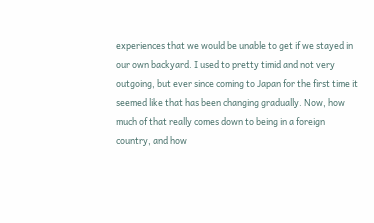experiences that we would be unable to get if we stayed in our own backyard. I used to pretty timid and not very outgoing, but ever since coming to Japan for the first time it seemed like that has been changing gradually. Now, how much of that really comes down to being in a foreign country, and how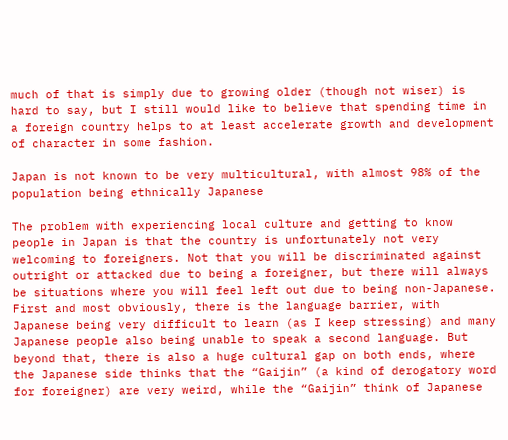much of that is simply due to growing older (though not wiser) is hard to say, but I still would like to believe that spending time in a foreign country helps to at least accelerate growth and development of character in some fashion.

Japan is not known to be very multicultural, with almost 98% of the population being ethnically Japanese

The problem with experiencing local culture and getting to know people in Japan is that the country is unfortunately not very welcoming to foreigners. Not that you will be discriminated against outright or attacked due to being a foreigner, but there will always be situations where you will feel left out due to being non-Japanese. First and most obviously, there is the language barrier, with Japanese being very difficult to learn (as I keep stressing) and many Japanese people also being unable to speak a second language. But beyond that, there is also a huge cultural gap on both ends, where the Japanese side thinks that the “Gaijin” (a kind of derogatory word for foreigner) are very weird, while the “Gaijin” think of Japanese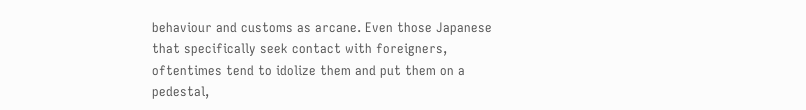behaviour and customs as arcane. Even those Japanese that specifically seek contact with foreigners, oftentimes tend to idolize them and put them on a pedestal,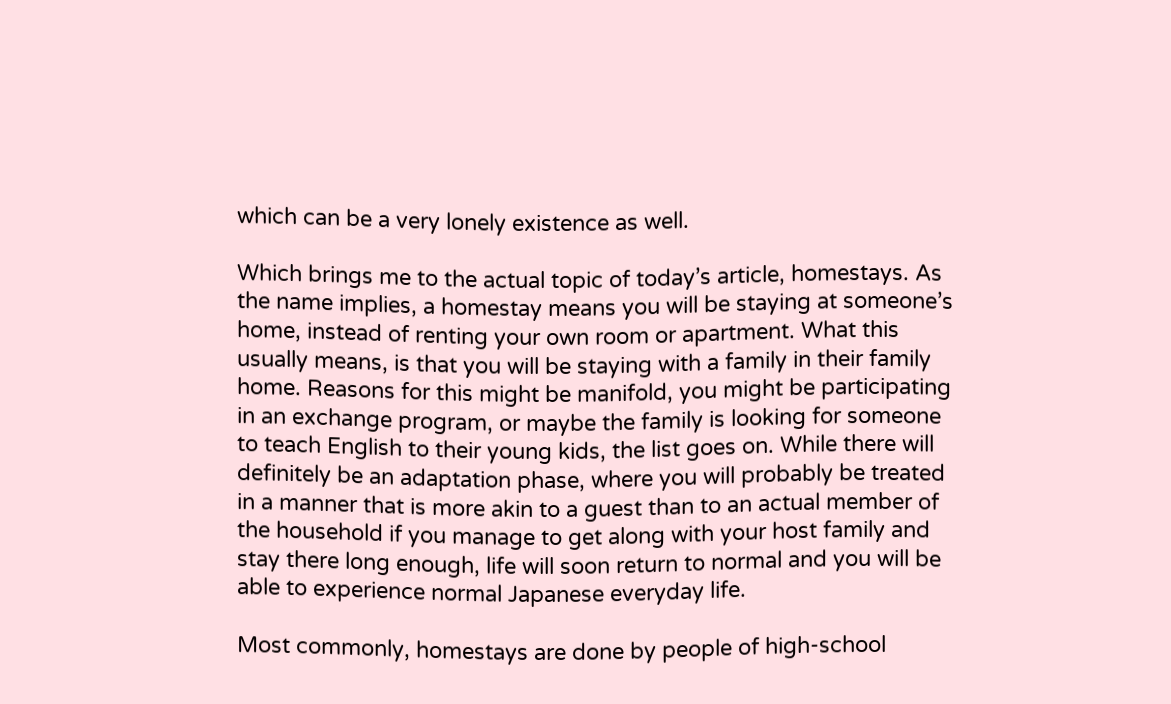which can be a very lonely existence as well.

Which brings me to the actual topic of today’s article, homestays. As the name implies, a homestay means you will be staying at someone’s home, instead of renting your own room or apartment. What this usually means, is that you will be staying with a family in their family home. Reasons for this might be manifold, you might be participating in an exchange program, or maybe the family is looking for someone to teach English to their young kids, the list goes on. While there will definitely be an adaptation phase, where you will probably be treated in a manner that is more akin to a guest than to an actual member of the household if you manage to get along with your host family and stay there long enough, life will soon return to normal and you will be able to experience normal Japanese everyday life.

Most commonly, homestays are done by people of high-school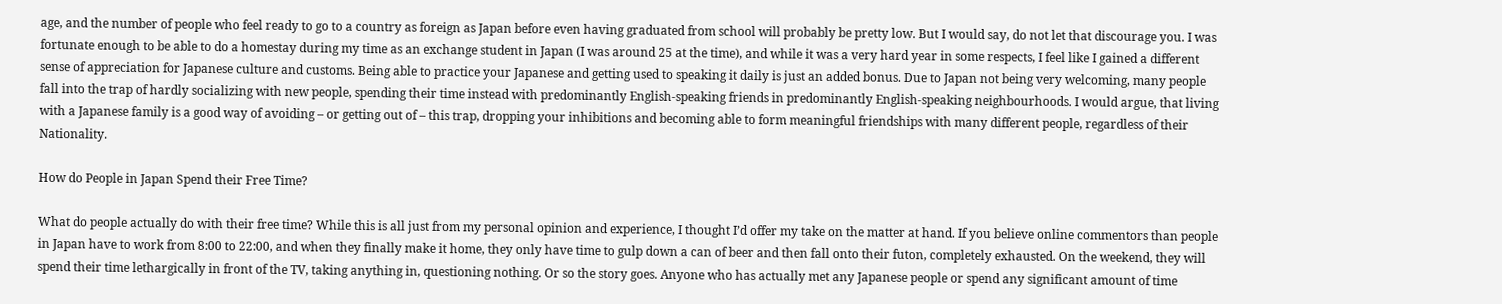age, and the number of people who feel ready to go to a country as foreign as Japan before even having graduated from school will probably be pretty low. But I would say, do not let that discourage you. I was fortunate enough to be able to do a homestay during my time as an exchange student in Japan (I was around 25 at the time), and while it was a very hard year in some respects, I feel like I gained a different sense of appreciation for Japanese culture and customs. Being able to practice your Japanese and getting used to speaking it daily is just an added bonus. Due to Japan not being very welcoming, many people fall into the trap of hardly socializing with new people, spending their time instead with predominantly English-speaking friends in predominantly English-speaking neighbourhoods. I would argue, that living with a Japanese family is a good way of avoiding – or getting out of – this trap, dropping your inhibitions and becoming able to form meaningful friendships with many different people, regardless of their Nationality.

How do People in Japan Spend their Free Time?

What do people actually do with their free time? While this is all just from my personal opinion and experience, I thought I’d offer my take on the matter at hand. If you believe online commentors than people in Japan have to work from 8:00 to 22:00, and when they finally make it home, they only have time to gulp down a can of beer and then fall onto their futon, completely exhausted. On the weekend, they will spend their time lethargically in front of the TV, taking anything in, questioning nothing. Or so the story goes. Anyone who has actually met any Japanese people or spend any significant amount of time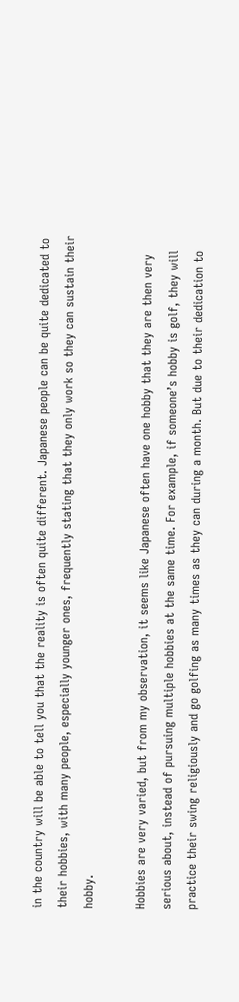in the country will be able to tell you that the reality is often quite different. Japanese people can be quite dedicated to their hobbies, with many people, especially younger ones, frequently stating that they only work so they can sustain their hobby.

Hobbies are very varied, but from my observation, it seems like Japanese often have one hobby that they are then very serious about, instead of pursuing multiple hobbies at the same time. For example, if someone’s hobby is golf, they will practice their swing religiously and go golfing as many times as they can during a month. But due to their dedication to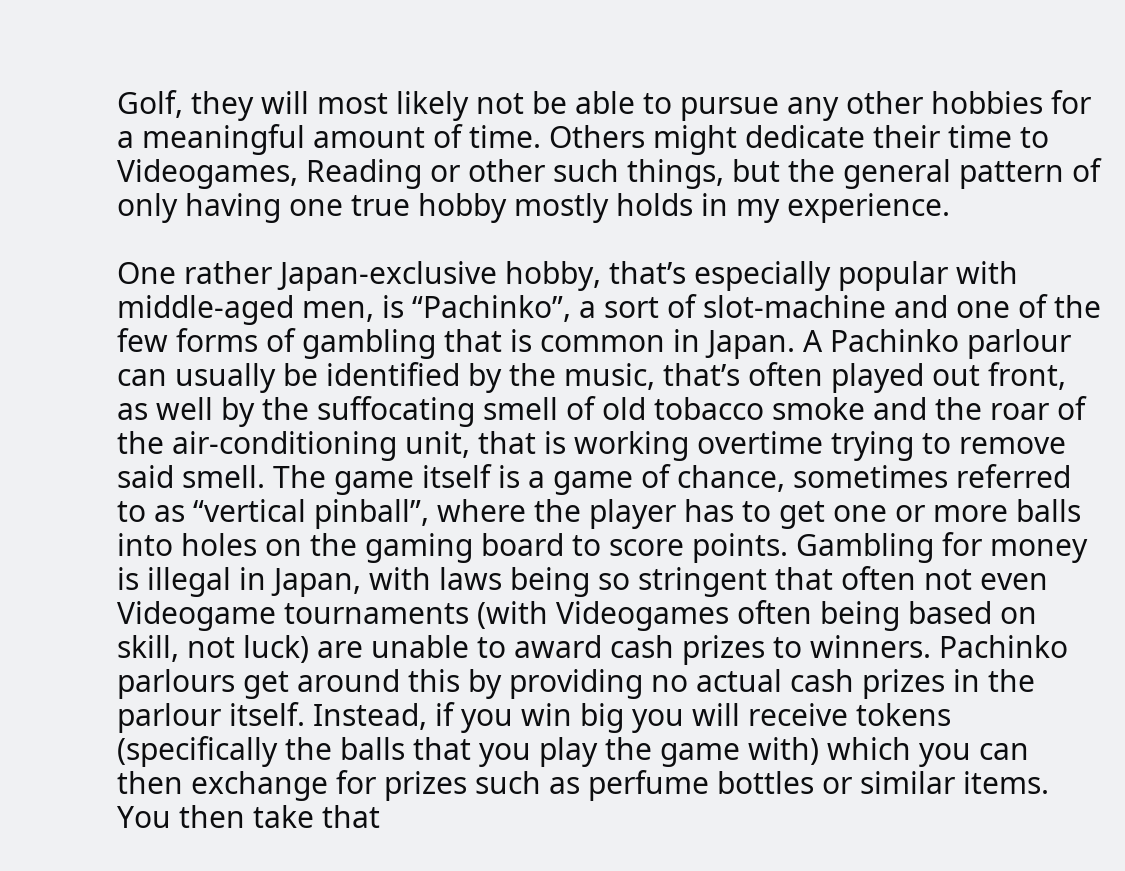Golf, they will most likely not be able to pursue any other hobbies for a meaningful amount of time. Others might dedicate their time to Videogames, Reading or other such things, but the general pattern of only having one true hobby mostly holds in my experience.

One rather Japan-exclusive hobby, that’s especially popular with middle-aged men, is “Pachinko”, a sort of slot-machine and one of the few forms of gambling that is common in Japan. A Pachinko parlour can usually be identified by the music, that’s often played out front, as well by the suffocating smell of old tobacco smoke and the roar of the air-conditioning unit, that is working overtime trying to remove said smell. The game itself is a game of chance, sometimes referred to as “vertical pinball”, where the player has to get one or more balls into holes on the gaming board to score points. Gambling for money is illegal in Japan, with laws being so stringent that often not even Videogame tournaments (with Videogames often being based on skill, not luck) are unable to award cash prizes to winners. Pachinko parlours get around this by providing no actual cash prizes in the parlour itself. Instead, if you win big you will receive tokens (specifically the balls that you play the game with) which you can then exchange for prizes such as perfume bottles or similar items. You then take that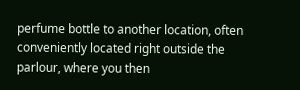perfume bottle to another location, often conveniently located right outside the parlour, where you then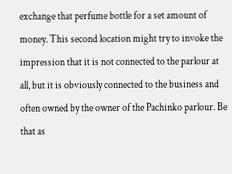exchange that perfume bottle for a set amount of money. This second location might try to invoke the impression that it is not connected to the parlour at all, but it is obviously connected to the business and often owned by the owner of the Pachinko parlour. Be that as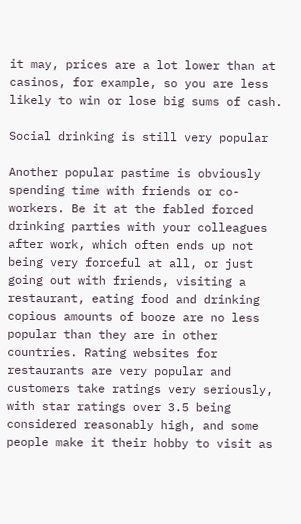it may, prices are a lot lower than at casinos, for example, so you are less likely to win or lose big sums of cash.

Social drinking is still very popular

Another popular pastime is obviously spending time with friends or co-workers. Be it at the fabled forced drinking parties with your colleagues after work, which often ends up not being very forceful at all, or just going out with friends, visiting a restaurant, eating food and drinking copious amounts of booze are no less popular than they are in other countries. Rating websites for restaurants are very popular and customers take ratings very seriously, with star ratings over 3.5 being considered reasonably high, and some people make it their hobby to visit as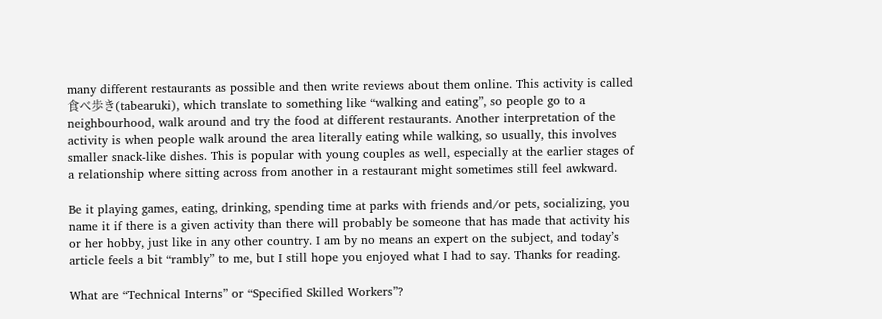many different restaurants as possible and then write reviews about them online. This activity is called 食べ歩き(tabearuki), which translate to something like “walking and eating”, so people go to a neighbourhood, walk around and try the food at different restaurants. Another interpretation of the activity is when people walk around the area literally eating while walking, so usually, this involves smaller snack-like dishes. This is popular with young couples as well, especially at the earlier stages of a relationship where sitting across from another in a restaurant might sometimes still feel awkward.

Be it playing games, eating, drinking, spending time at parks with friends and/or pets, socializing, you name it if there is a given activity than there will probably be someone that has made that activity his or her hobby, just like in any other country. I am by no means an expert on the subject, and today’s article feels a bit “rambly” to me, but I still hope you enjoyed what I had to say. Thanks for reading.

What are “Technical Interns” or “Specified Skilled Workers”?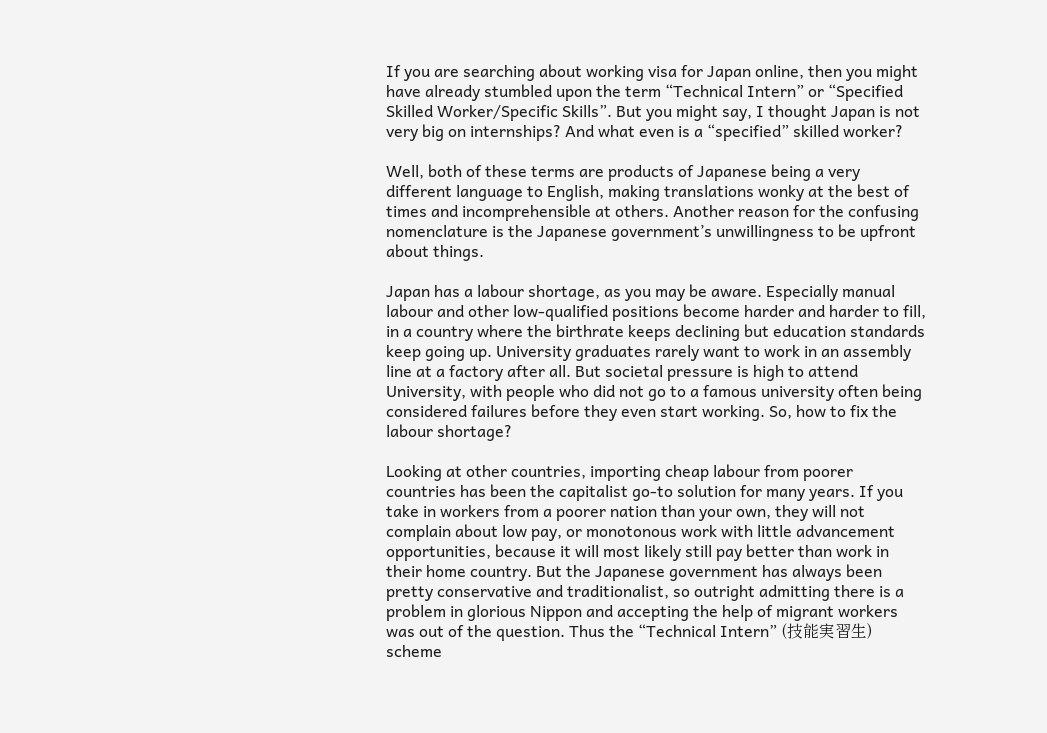If you are searching about working visa for Japan online, then you might have already stumbled upon the term “Technical Intern” or “Specified Skilled Worker/Specific Skills”. But you might say, I thought Japan is not very big on internships? And what even is a “specified” skilled worker?

Well, both of these terms are products of Japanese being a very different language to English, making translations wonky at the best of times and incomprehensible at others. Another reason for the confusing nomenclature is the Japanese government’s unwillingness to be upfront about things.

Japan has a labour shortage, as you may be aware. Especially manual labour and other low-qualified positions become harder and harder to fill, in a country where the birthrate keeps declining but education standards keep going up. University graduates rarely want to work in an assembly line at a factory after all. But societal pressure is high to attend University, with people who did not go to a famous university often being considered failures before they even start working. So, how to fix the labour shortage?

Looking at other countries, importing cheap labour from poorer countries has been the capitalist go-to solution for many years. If you take in workers from a poorer nation than your own, they will not complain about low pay, or monotonous work with little advancement opportunities, because it will most likely still pay better than work in their home country. But the Japanese government has always been pretty conservative and traditionalist, so outright admitting there is a problem in glorious Nippon and accepting the help of migrant workers was out of the question. Thus the “Technical Intern” (技能実習生) scheme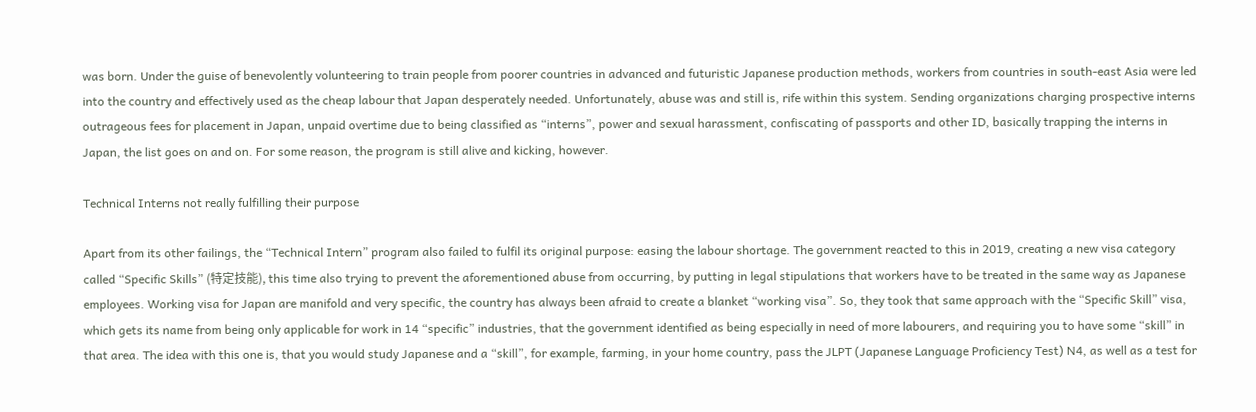was born. Under the guise of benevolently volunteering to train people from poorer countries in advanced and futuristic Japanese production methods, workers from countries in south-east Asia were led into the country and effectively used as the cheap labour that Japan desperately needed. Unfortunately, abuse was and still is, rife within this system. Sending organizations charging prospective interns outrageous fees for placement in Japan, unpaid overtime due to being classified as “interns”, power and sexual harassment, confiscating of passports and other ID, basically trapping the interns in Japan, the list goes on and on. For some reason, the program is still alive and kicking, however.

Technical Interns not really fulfilling their purpose

Apart from its other failings, the “Technical Intern” program also failed to fulfil its original purpose: easing the labour shortage. The government reacted to this in 2019, creating a new visa category called “Specific Skills” (特定技能), this time also trying to prevent the aforementioned abuse from occurring, by putting in legal stipulations that workers have to be treated in the same way as Japanese employees. Working visa for Japan are manifold and very specific, the country has always been afraid to create a blanket “working visa”. So, they took that same approach with the “Specific Skill” visa, which gets its name from being only applicable for work in 14 “specific” industries, that the government identified as being especially in need of more labourers, and requiring you to have some “skill” in that area. The idea with this one is, that you would study Japanese and a “skill”, for example, farming, in your home country, pass the JLPT (Japanese Language Proficiency Test) N4, as well as a test for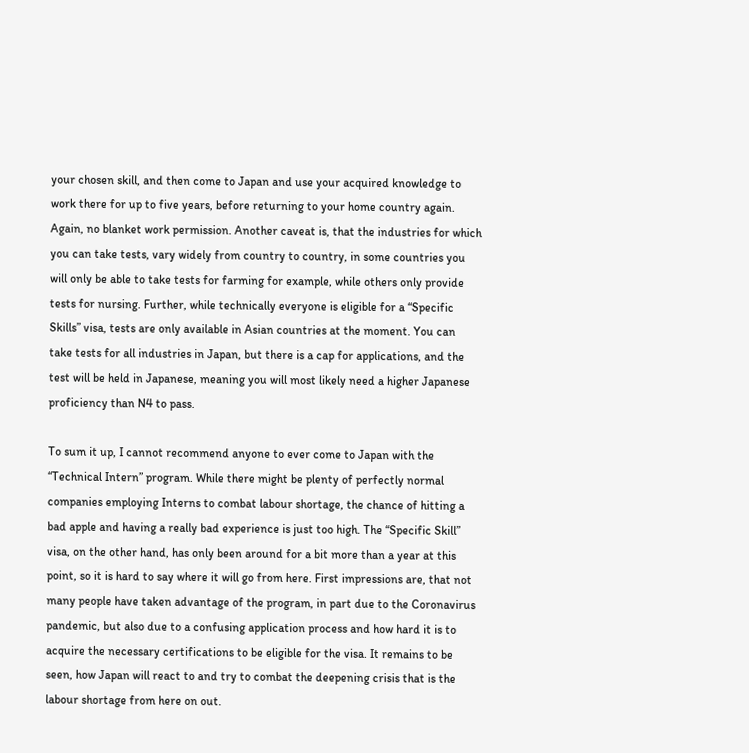your chosen skill, and then come to Japan and use your acquired knowledge to work there for up to five years, before returning to your home country again. Again, no blanket work permission. Another caveat is, that the industries for which you can take tests, vary widely from country to country, in some countries you will only be able to take tests for farming for example, while others only provide tests for nursing. Further, while technically everyone is eligible for a “Specific Skills” visa, tests are only available in Asian countries at the moment. You can take tests for all industries in Japan, but there is a cap for applications, and the test will be held in Japanese, meaning you will most likely need a higher Japanese proficiency than N4 to pass.

To sum it up, I cannot recommend anyone to ever come to Japan with the “Technical Intern” program. While there might be plenty of perfectly normal companies employing Interns to combat labour shortage, the chance of hitting a bad apple and having a really bad experience is just too high. The “Specific Skill” visa, on the other hand, has only been around for a bit more than a year at this point, so it is hard to say where it will go from here. First impressions are, that not many people have taken advantage of the program, in part due to the Coronavirus pandemic, but also due to a confusing application process and how hard it is to acquire the necessary certifications to be eligible for the visa. It remains to be seen, how Japan will react to and try to combat the deepening crisis that is the labour shortage from here on out.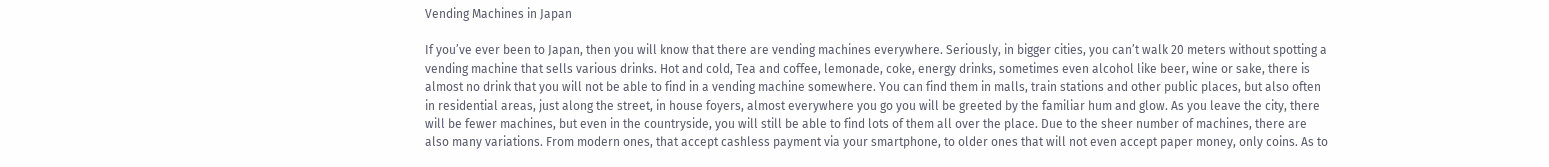Vending Machines in Japan

If you’ve ever been to Japan, then you will know that there are vending machines everywhere. Seriously, in bigger cities, you can’t walk 20 meters without spotting a vending machine that sells various drinks. Hot and cold, Tea and coffee, lemonade, coke, energy drinks, sometimes even alcohol like beer, wine or sake, there is almost no drink that you will not be able to find in a vending machine somewhere. You can find them in malls, train stations and other public places, but also often in residential areas, just along the street, in house foyers, almost everywhere you go you will be greeted by the familiar hum and glow. As you leave the city, there will be fewer machines, but even in the countryside, you will still be able to find lots of them all over the place. Due to the sheer number of machines, there are also many variations. From modern ones, that accept cashless payment via your smartphone, to older ones that will not even accept paper money, only coins. As to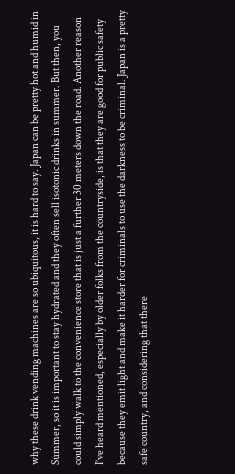why these drink vending machines are so ubiquitous, it is hard to say. Japan can be pretty hot and humid in Summer, so it is important to stay hydrated and they often sell isotonic drinks in summer. But then, you could simply walk to the convenience store that is just a further 30 meters down the road. Another reason I’ve heard mentioned, especially by older folks from the countryside, is that they are good for public safety because they emit light and make it harder for criminals to use the darkness to be criminal. Japan is a pretty safe country, and considering that there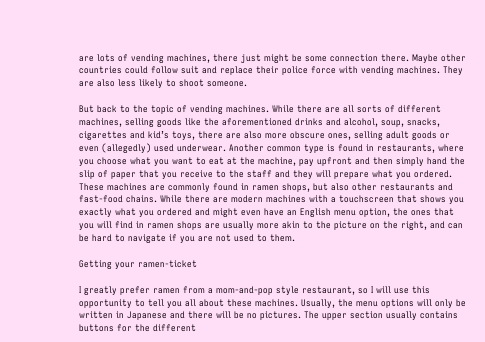are lots of vending machines, there just might be some connection there. Maybe other countries could follow suit and replace their police force with vending machines. They are also less likely to shoot someone.

But back to the topic of vending machines. While there are all sorts of different machines, selling goods like the aforementioned drinks and alcohol, soup, snacks, cigarettes and kid’s toys, there are also more obscure ones, selling adult goods or even (allegedly) used underwear. Another common type is found in restaurants, where you choose what you want to eat at the machine, pay upfront and then simply hand the slip of paper that you receive to the staff and they will prepare what you ordered. These machines are commonly found in ramen shops, but also other restaurants and fast-food chains. While there are modern machines with a touchscreen that shows you exactly what you ordered and might even have an English menu option, the ones that you will find in ramen shops are usually more akin to the picture on the right, and can be hard to navigate if you are not used to them.

Getting your ramen-ticket

I greatly prefer ramen from a mom-and-pop style restaurant, so I will use this opportunity to tell you all about these machines. Usually, the menu options will only be written in Japanese and there will be no pictures. The upper section usually contains buttons for the different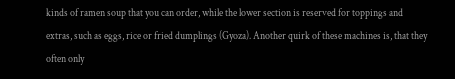kinds of ramen soup that you can order, while the lower section is reserved for toppings and extras, such as eggs, rice or fried dumplings (Gyoza). Another quirk of these machines is, that they often only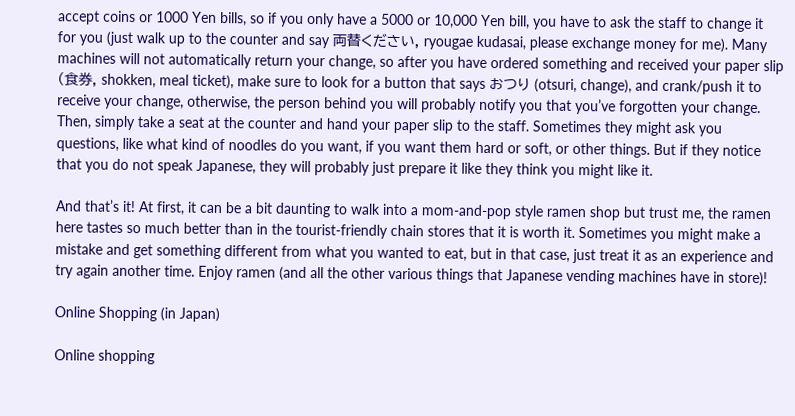accept coins or 1000 Yen bills, so if you only have a 5000 or 10,000 Yen bill, you have to ask the staff to change it for you (just walk up to the counter and say 両替ください, ryougae kudasai, please exchange money for me). Many machines will not automatically return your change, so after you have ordered something and received your paper slip (食券, shokken, meal ticket), make sure to look for a button that says おつり (otsuri, change), and crank/push it to receive your change, otherwise, the person behind you will probably notify you that you’ve forgotten your change. Then, simply take a seat at the counter and hand your paper slip to the staff. Sometimes they might ask you questions, like what kind of noodles do you want, if you want them hard or soft, or other things. But if they notice that you do not speak Japanese, they will probably just prepare it like they think you might like it.

And that’s it! At first, it can be a bit daunting to walk into a mom-and-pop style ramen shop but trust me, the ramen here tastes so much better than in the tourist-friendly chain stores that it is worth it. Sometimes you might make a mistake and get something different from what you wanted to eat, but in that case, just treat it as an experience and try again another time. Enjoy ramen (and all the other various things that Japanese vending machines have in store)!

Online Shopping (in Japan)

Online shopping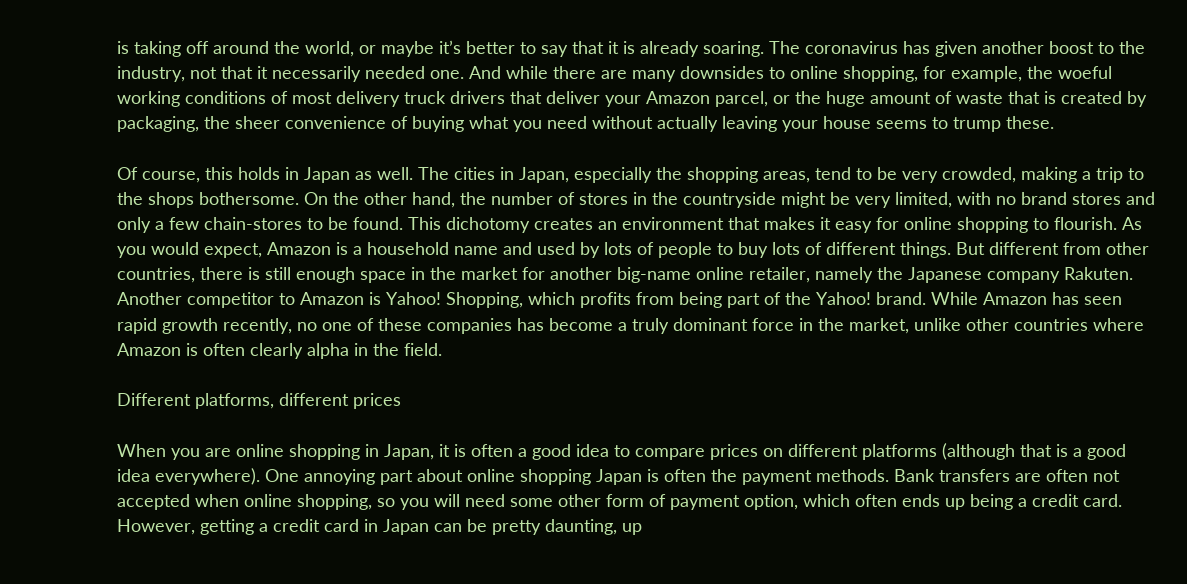is taking off around the world, or maybe it’s better to say that it is already soaring. The coronavirus has given another boost to the industry, not that it necessarily needed one. And while there are many downsides to online shopping, for example, the woeful working conditions of most delivery truck drivers that deliver your Amazon parcel, or the huge amount of waste that is created by packaging, the sheer convenience of buying what you need without actually leaving your house seems to trump these.

Of course, this holds in Japan as well. The cities in Japan, especially the shopping areas, tend to be very crowded, making a trip to the shops bothersome. On the other hand, the number of stores in the countryside might be very limited, with no brand stores and only a few chain-stores to be found. This dichotomy creates an environment that makes it easy for online shopping to flourish. As you would expect, Amazon is a household name and used by lots of people to buy lots of different things. But different from other countries, there is still enough space in the market for another big-name online retailer, namely the Japanese company Rakuten. Another competitor to Amazon is Yahoo! Shopping, which profits from being part of the Yahoo! brand. While Amazon has seen rapid growth recently, no one of these companies has become a truly dominant force in the market, unlike other countries where Amazon is often clearly alpha in the field.

Different platforms, different prices

When you are online shopping in Japan, it is often a good idea to compare prices on different platforms (although that is a good idea everywhere). One annoying part about online shopping Japan is often the payment methods. Bank transfers are often not accepted when online shopping, so you will need some other form of payment option, which often ends up being a credit card. However, getting a credit card in Japan can be pretty daunting, up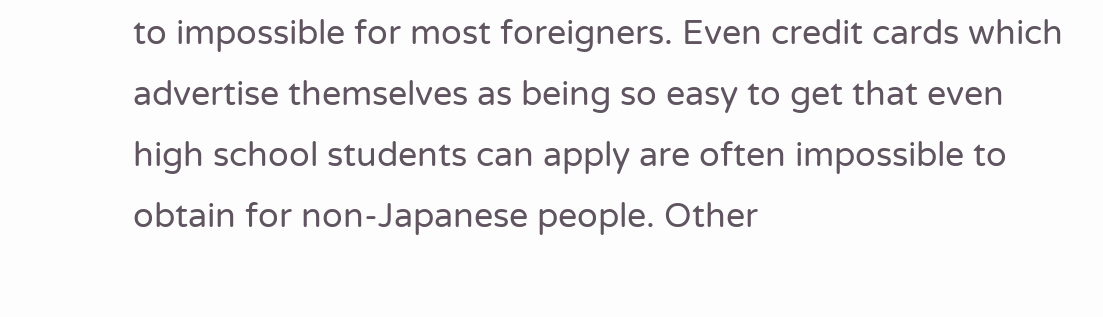to impossible for most foreigners. Even credit cards which advertise themselves as being so easy to get that even high school students can apply are often impossible to obtain for non-Japanese people. Other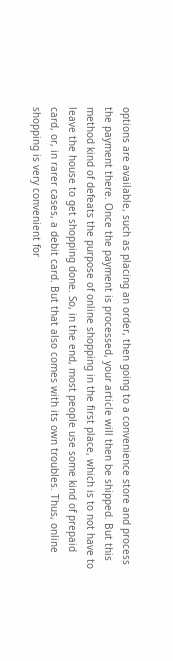options are available, such as placing an order, then going to a convenience store and process the payment there. Once the payment is processed, your article will then be shipped. But this method kind of defeats the purpose of online shopping in the first place, which is to not have to leave the house to get shopping done. So, in the end, most people use some kind of prepaid card, or, in rarer cases, a debit card. But that also comes with its own troubles. Thus, online shopping is very convenient for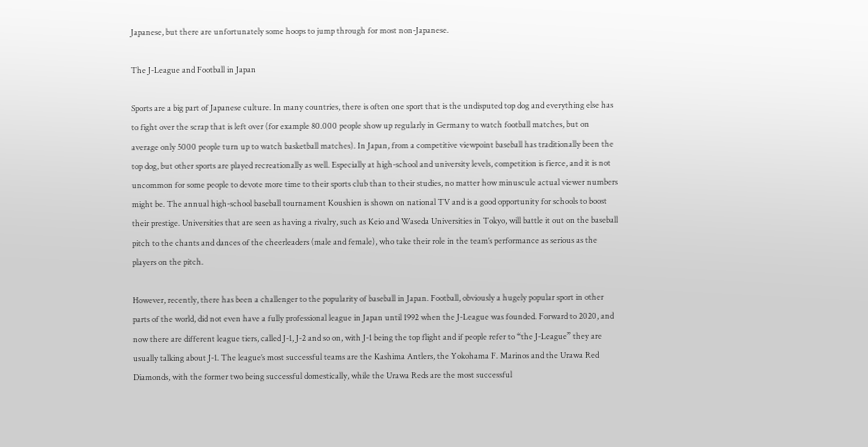Japanese, but there are unfortunately some hoops to jump through for most non-Japanese.

The J-League and Football in Japan

Sports are a big part of Japanese culture. In many countries, there is often one sport that is the undisputed top dog and everything else has to fight over the scrap that is left over (for example 80.000 people show up regularly in Germany to watch football matches, but on average only 5000 people turn up to watch basketball matches). In Japan, from a competitive viewpoint baseball has traditionally been the top dog, but other sports are played recreationally as well. Especially at high-school and university levels, competition is fierce, and it is not uncommon for some people to devote more time to their sports club than to their studies, no matter how minuscule actual viewer numbers might be. The annual high-school baseball tournament Koushien is shown on national TV and is a good opportunity for schools to boost their prestige. Universities that are seen as having a rivalry, such as Keio and Waseda Universities in Tokyo, will battle it out on the baseball pitch to the chants and dances of the cheerleaders (male and female), who take their role in the team’s performance as serious as the players on the pitch.

However, recently, there has been a challenger to the popularity of baseball in Japan. Football, obviously a hugely popular sport in other parts of the world, did not even have a fully professional league in Japan until 1992 when the J-League was founded. Forward to 2020, and now there are different league tiers, called J-1, J-2 and so on, with J-1 being the top flight and if people refer to “the J-League” they are usually talking about J-1. The league’s most successful teams are the Kashima Antlers, the Yokohama F. Marinos and the Urawa Red Diamonds, with the former two being successful domestically, while the Urawa Reds are the most successful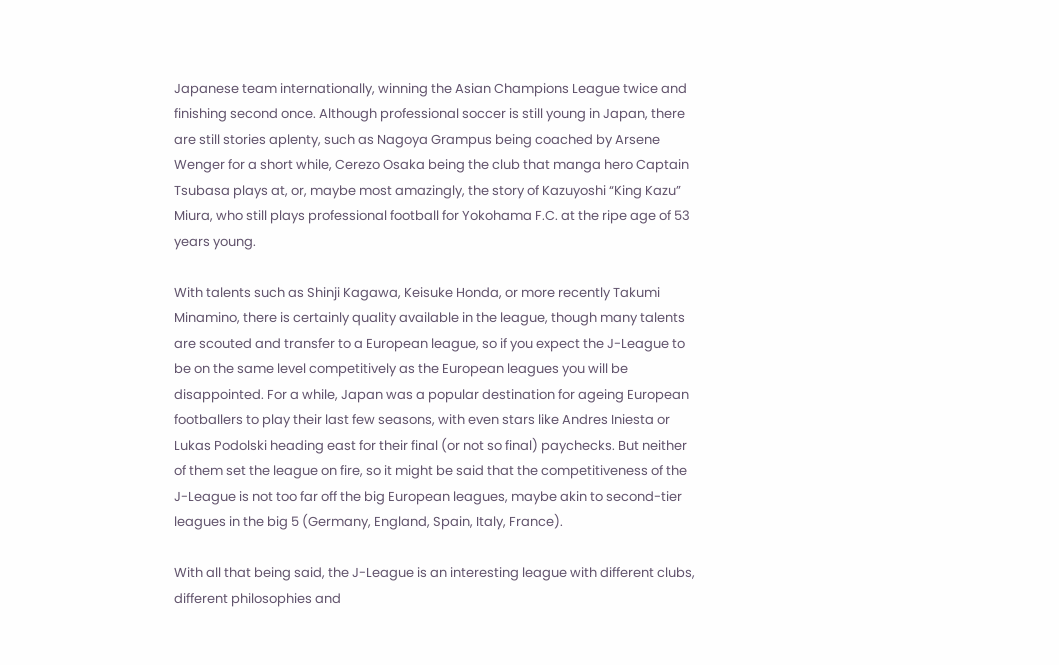Japanese team internationally, winning the Asian Champions League twice and finishing second once. Although professional soccer is still young in Japan, there are still stories aplenty, such as Nagoya Grampus being coached by Arsene Wenger for a short while, Cerezo Osaka being the club that manga hero Captain Tsubasa plays at, or, maybe most amazingly, the story of Kazuyoshi “King Kazu” Miura, who still plays professional football for Yokohama F.C. at the ripe age of 53 years young.

With talents such as Shinji Kagawa, Keisuke Honda, or more recently Takumi Minamino, there is certainly quality available in the league, though many talents are scouted and transfer to a European league, so if you expect the J-League to be on the same level competitively as the European leagues you will be disappointed. For a while, Japan was a popular destination for ageing European footballers to play their last few seasons, with even stars like Andres Iniesta or Lukas Podolski heading east for their final (or not so final) paychecks. But neither of them set the league on fire, so it might be said that the competitiveness of the J-League is not too far off the big European leagues, maybe akin to second-tier leagues in the big 5 (Germany, England, Spain, Italy, France).

With all that being said, the J-League is an interesting league with different clubs, different philosophies and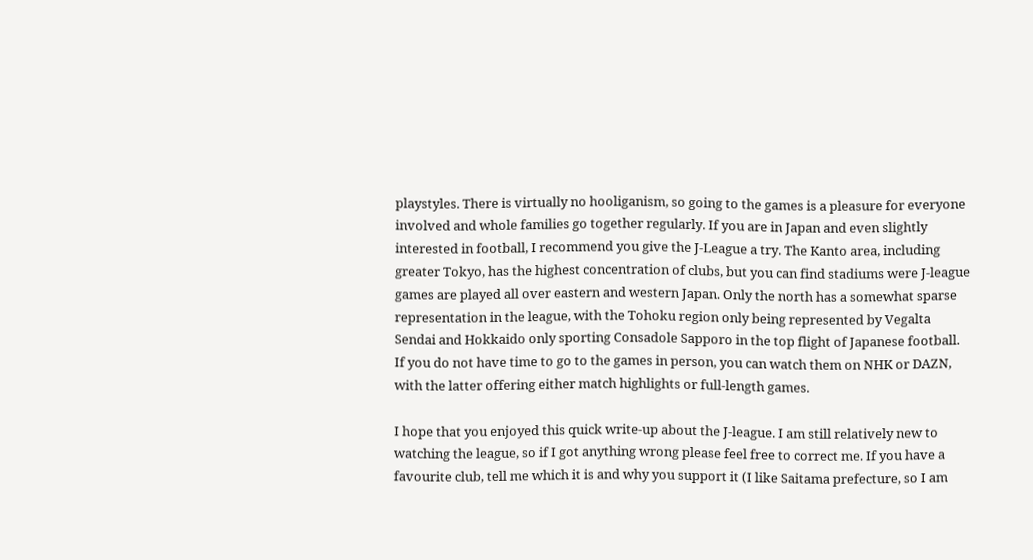playstyles. There is virtually no hooliganism, so going to the games is a pleasure for everyone involved and whole families go together regularly. If you are in Japan and even slightly interested in football, I recommend you give the J-League a try. The Kanto area, including greater Tokyo, has the highest concentration of clubs, but you can find stadiums were J-league games are played all over eastern and western Japan. Only the north has a somewhat sparse representation in the league, with the Tohoku region only being represented by Vegalta Sendai and Hokkaido only sporting Consadole Sapporo in the top flight of Japanese football. If you do not have time to go to the games in person, you can watch them on NHK or DAZN, with the latter offering either match highlights or full-length games.

I hope that you enjoyed this quick write-up about the J-league. I am still relatively new to watching the league, so if I got anything wrong please feel free to correct me. If you have a favourite club, tell me which it is and why you support it (I like Saitama prefecture, so I am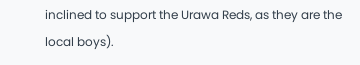inclined to support the Urawa Reds, as they are the local boys).